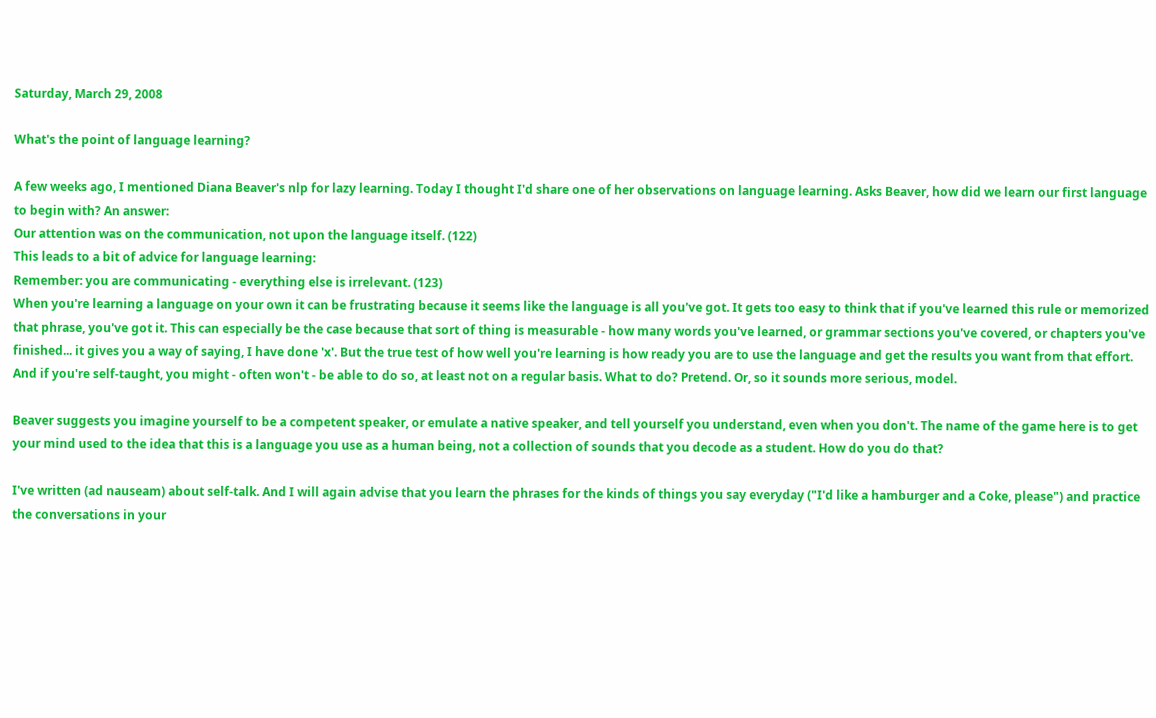Saturday, March 29, 2008

What's the point of language learning?

A few weeks ago, I mentioned Diana Beaver's nlp for lazy learning. Today I thought I'd share one of her observations on language learning. Asks Beaver, how did we learn our first language to begin with? An answer:
Our attention was on the communication, not upon the language itself. (122)
This leads to a bit of advice for language learning:
Remember: you are communicating - everything else is irrelevant. (123)
When you're learning a language on your own it can be frustrating because it seems like the language is all you've got. It gets too easy to think that if you've learned this rule or memorized that phrase, you've got it. This can especially be the case because that sort of thing is measurable - how many words you've learned, or grammar sections you've covered, or chapters you've finished... it gives you a way of saying, I have done 'x'. But the true test of how well you're learning is how ready you are to use the language and get the results you want from that effort. And if you're self-taught, you might - often won't - be able to do so, at least not on a regular basis. What to do? Pretend. Or, so it sounds more serious, model.

Beaver suggests you imagine yourself to be a competent speaker, or emulate a native speaker, and tell yourself you understand, even when you don't. The name of the game here is to get your mind used to the idea that this is a language you use as a human being, not a collection of sounds that you decode as a student. How do you do that?

I've written (ad nauseam) about self-talk. And I will again advise that you learn the phrases for the kinds of things you say everyday ("I'd like a hamburger and a Coke, please") and practice the conversations in your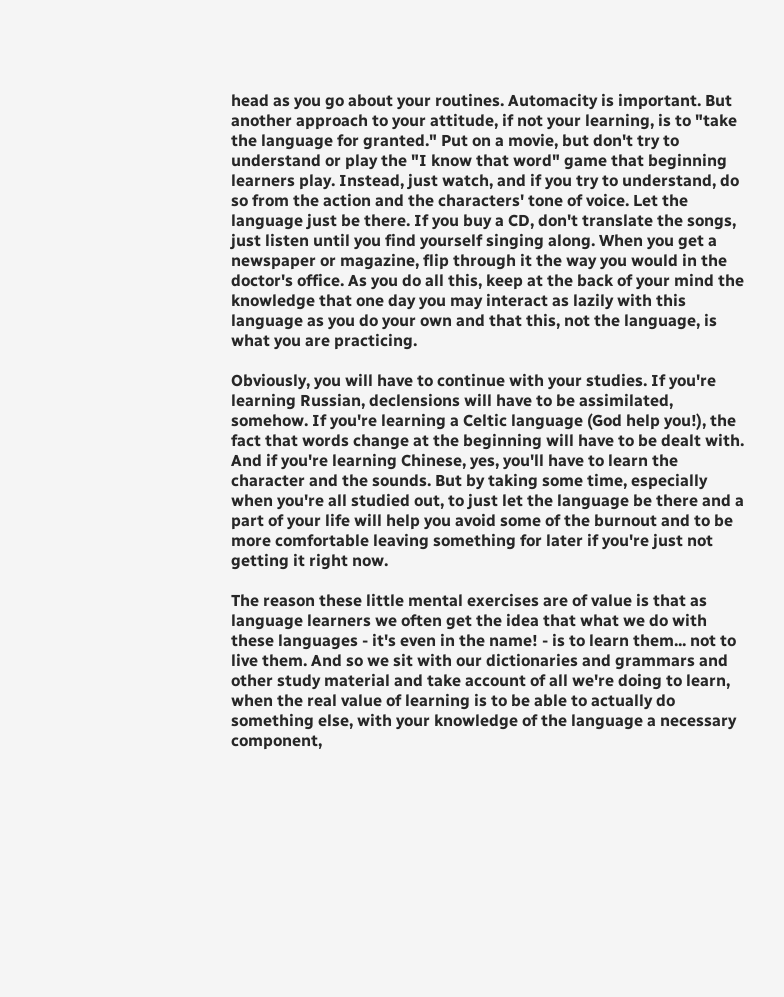head as you go about your routines. Automacity is important. But another approach to your attitude, if not your learning, is to "take the language for granted." Put on a movie, but don't try to understand or play the "I know that word" game that beginning learners play. Instead, just watch, and if you try to understand, do so from the action and the characters' tone of voice. Let the language just be there. If you buy a CD, don't translate the songs, just listen until you find yourself singing along. When you get a newspaper or magazine, flip through it the way you would in the doctor's office. As you do all this, keep at the back of your mind the knowledge that one day you may interact as lazily with this language as you do your own and that this, not the language, is what you are practicing.

Obviously, you will have to continue with your studies. If you're learning Russian, declensions will have to be assimilated, somehow. If you're learning a Celtic language (God help you!), the fact that words change at the beginning will have to be dealt with. And if you're learning Chinese, yes, you'll have to learn the character and the sounds. But by taking some time, especially when you're all studied out, to just let the language be there and a part of your life will help you avoid some of the burnout and to be more comfortable leaving something for later if you're just not getting it right now.

The reason these little mental exercises are of value is that as language learners we often get the idea that what we do with these languages - it's even in the name! - is to learn them... not to live them. And so we sit with our dictionaries and grammars and other study material and take account of all we're doing to learn, when the real value of learning is to be able to actually do something else, with your knowledge of the language a necessary component,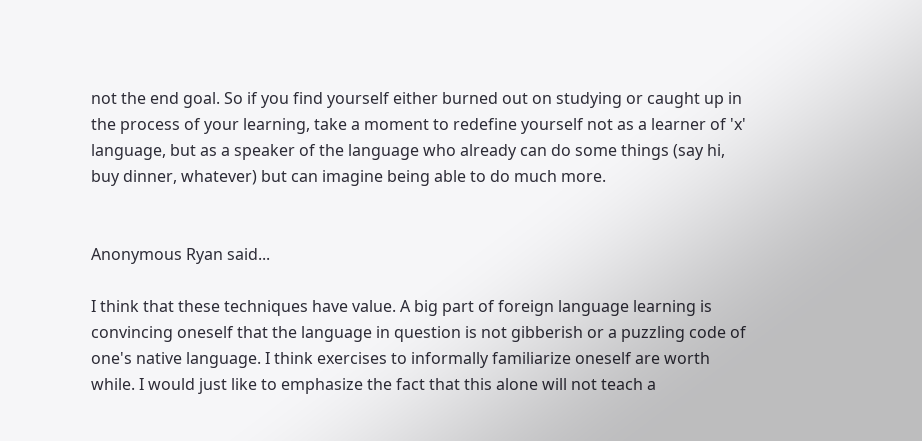not the end goal. So if you find yourself either burned out on studying or caught up in the process of your learning, take a moment to redefine yourself not as a learner of 'x' language, but as a speaker of the language who already can do some things (say hi, buy dinner, whatever) but can imagine being able to do much more.


Anonymous Ryan said...

I think that these techniques have value. A big part of foreign language learning is convincing oneself that the language in question is not gibberish or a puzzling code of one's native language. I think exercises to informally familiarize oneself are worth while. I would just like to emphasize the fact that this alone will not teach a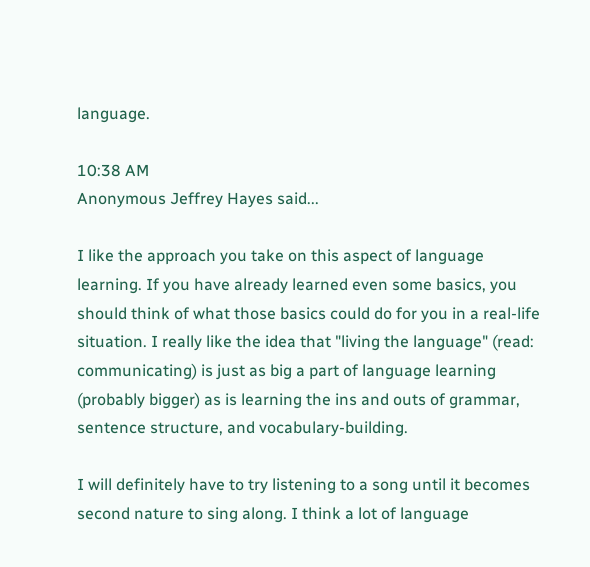language.

10:38 AM
Anonymous Jeffrey Hayes said...

I like the approach you take on this aspect of language learning. If you have already learned even some basics, you should think of what those basics could do for you in a real-life situation. I really like the idea that "living the language" (read: communicating) is just as big a part of language learning (probably bigger) as is learning the ins and outs of grammar, sentence structure, and vocabulary-building.

I will definitely have to try listening to a song until it becomes second nature to sing along. I think a lot of language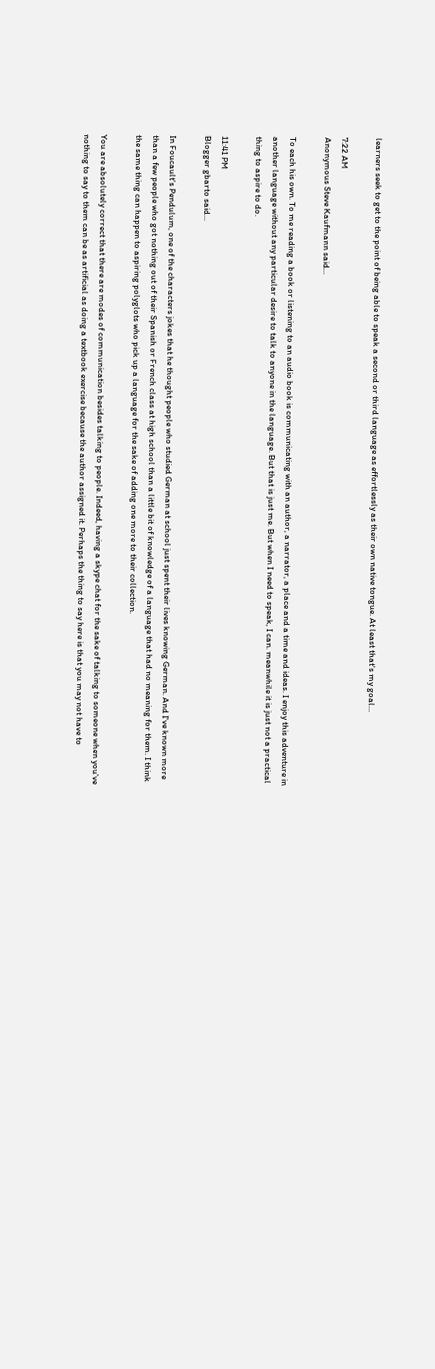learners seek to get to the point of being able to speak a second or third language as effortlessly as their own native tongue. At least that's my goal...

7:22 AM
Anonymous Steve Kaufmann said...

To each his own. To me reading a book or listening to an audio book is communicating with an author, a narrator, a place and a time and ideas. I enjoy this adventure in another language without any particular desire to talk to anyone in the language. But that is just me. But when I need to speak, I can. meanwhile it is just not a practical thing to aspire to do.

11:41 PM
Blogger gbarto said...

In Foucault's Pendulum, one of the characters jokes that he thought people who studied German at school just spent their lives knowing German. And I've known more than a few people who got nothing out of their Spanish or French class at high school than a little bit of knowledge of a language that had no meaning for them. I think the same thing can happen to aspiring polyglots who pick up a language for the sake of adding one more to their collection.

You are absolutely correct that there are modes of communication besides talking to people. Indeed, having a skype chat for the sake of talking to someone when you've nothing to say to them can be as artificial as doing a textbook exercise because the author assigned it. Perhaps the thing to say here is that you may not have to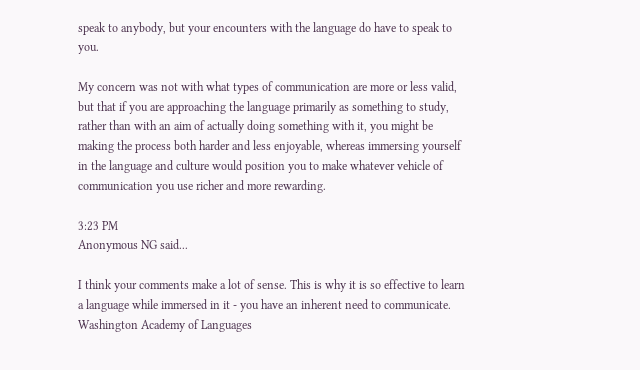speak to anybody, but your encounters with the language do have to speak to you.

My concern was not with what types of communication are more or less valid, but that if you are approaching the language primarily as something to study, rather than with an aim of actually doing something with it, you might be making the process both harder and less enjoyable, whereas immersing yourself in the language and culture would position you to make whatever vehicle of communication you use richer and more rewarding.

3:23 PM
Anonymous NG said...

I think your comments make a lot of sense. This is why it is so effective to learn a language while immersed in it - you have an inherent need to communicate. Washington Academy of Languages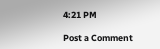4:21 PM

Post a Comment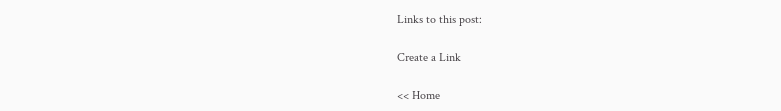Links to this post:

Create a Link

<< Home